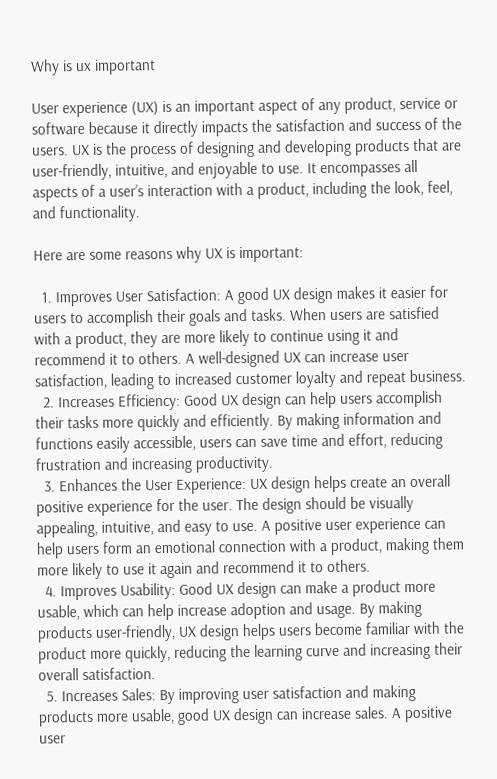Why is ux important

User experience (UX) is an important aspect of any product, service or software because it directly impacts the satisfaction and success of the users. UX is the process of designing and developing products that are user-friendly, intuitive, and enjoyable to use. It encompasses all aspects of a user’s interaction with a product, including the look, feel, and functionality.

Here are some reasons why UX is important:

  1. Improves User Satisfaction: A good UX design makes it easier for users to accomplish their goals and tasks. When users are satisfied with a product, they are more likely to continue using it and recommend it to others. A well-designed UX can increase user satisfaction, leading to increased customer loyalty and repeat business.
  2. Increases Efficiency: Good UX design can help users accomplish their tasks more quickly and efficiently. By making information and functions easily accessible, users can save time and effort, reducing frustration and increasing productivity.
  3. Enhances the User Experience: UX design helps create an overall positive experience for the user. The design should be visually appealing, intuitive, and easy to use. A positive user experience can help users form an emotional connection with a product, making them more likely to use it again and recommend it to others.
  4. Improves Usability: Good UX design can make a product more usable, which can help increase adoption and usage. By making products user-friendly, UX design helps users become familiar with the product more quickly, reducing the learning curve and increasing their overall satisfaction.
  5. Increases Sales: By improving user satisfaction and making products more usable, good UX design can increase sales. A positive user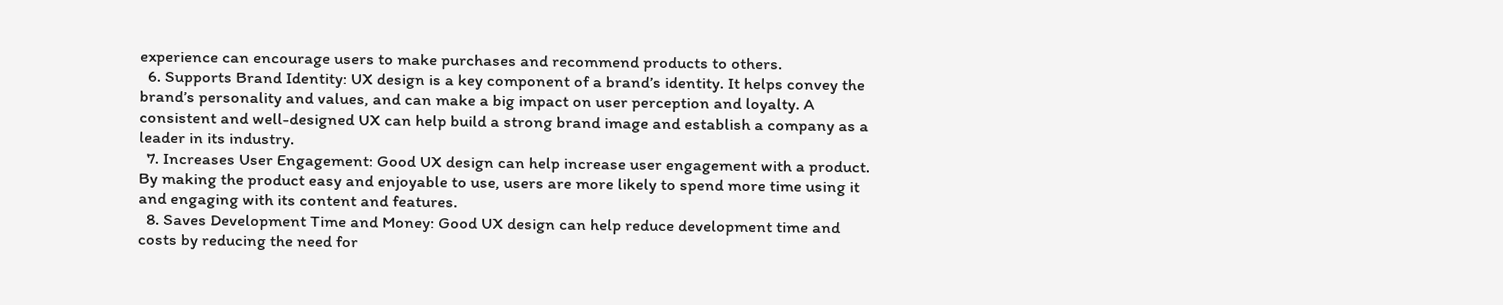experience can encourage users to make purchases and recommend products to others.
  6. Supports Brand Identity: UX design is a key component of a brand’s identity. It helps convey the brand’s personality and values, and can make a big impact on user perception and loyalty. A consistent and well-designed UX can help build a strong brand image and establish a company as a leader in its industry.
  7. Increases User Engagement: Good UX design can help increase user engagement with a product. By making the product easy and enjoyable to use, users are more likely to spend more time using it and engaging with its content and features.
  8. Saves Development Time and Money: Good UX design can help reduce development time and costs by reducing the need for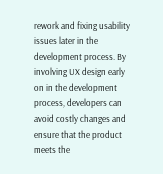rework and fixing usability issues later in the development process. By involving UX design early on in the development process, developers can avoid costly changes and ensure that the product meets the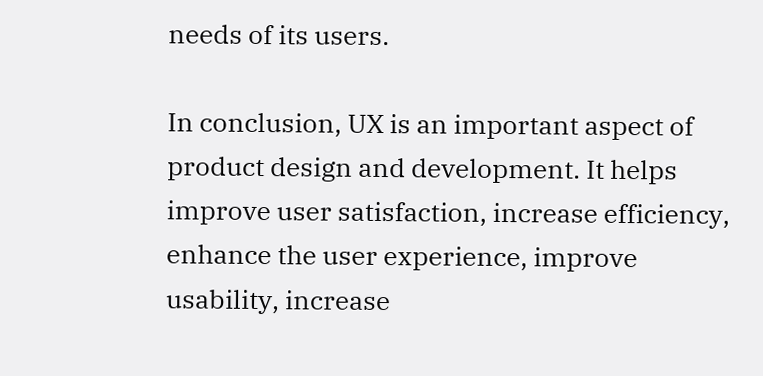needs of its users.

In conclusion, UX is an important aspect of product design and development. It helps improve user satisfaction, increase efficiency, enhance the user experience, improve usability, increase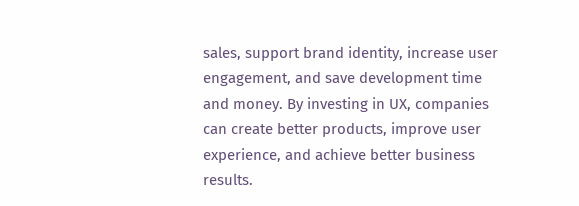sales, support brand identity, increase user engagement, and save development time and money. By investing in UX, companies can create better products, improve user experience, and achieve better business results.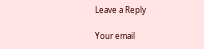Leave a Reply

Your email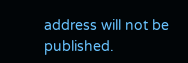address will not be published.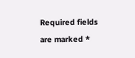Required fields are marked *